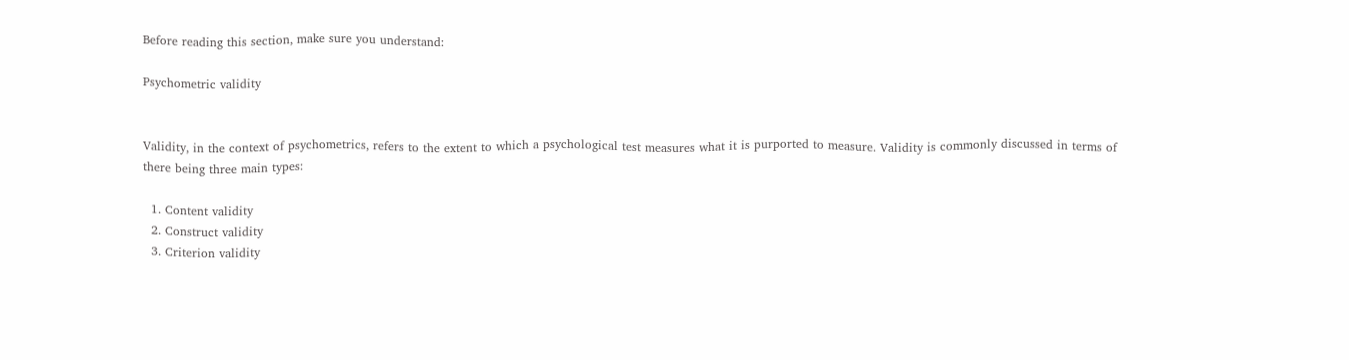Before reading this section, make sure you understand:

Psychometric validity


Validity, in the context of psychometrics, refers to the extent to which a psychological test measures what it is purported to measure. Validity is commonly discussed in terms of there being three main types:

  1. Content validity
  2. Construct validity
  3. Criterion validity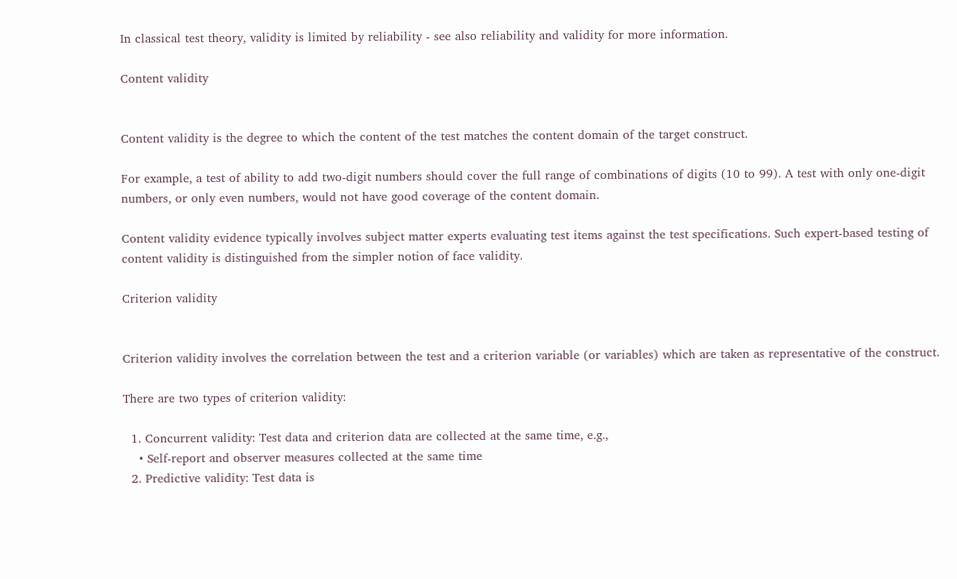In classical test theory, validity is limited by reliability - see also reliability and validity for more information.

Content validity


Content validity is the degree to which the content of the test matches the content domain of the target construct.

For example, a test of ability to add two-digit numbers should cover the full range of combinations of digits (10 to 99). A test with only one-digit numbers, or only even numbers, would not have good coverage of the content domain.

Content validity evidence typically involves subject matter experts evaluating test items against the test specifications. Such expert-based testing of content validity is distinguished from the simpler notion of face validity.

Criterion validity


Criterion validity involves the correlation between the test and a criterion variable (or variables) which are taken as representative of the construct.

There are two types of criterion validity:

  1. Concurrent validity: Test data and criterion data are collected at the same time, e.g.,
    • Self-report and observer measures collected at the same time
  2. Predictive validity: Test data is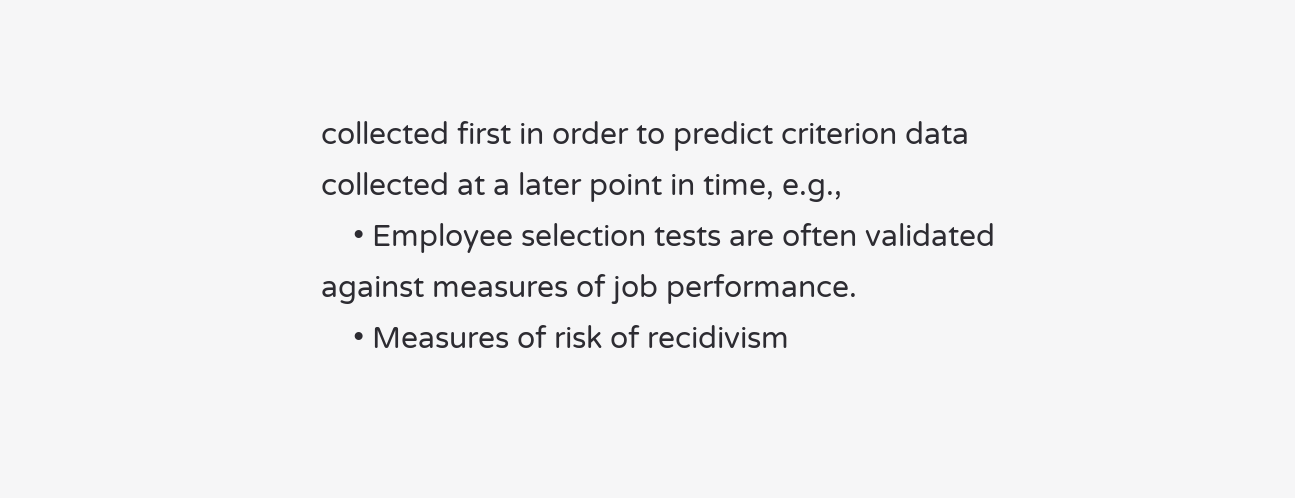collected first in order to predict criterion data collected at a later point in time, e.g.,
    • Employee selection tests are often validated against measures of job performance.
    • Measures of risk of recidivism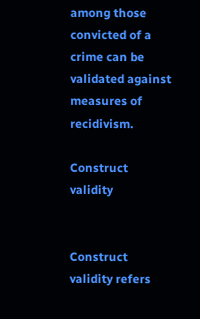among those convicted of a crime can be validated against measures of recidivism.

Construct validity


Construct validity refers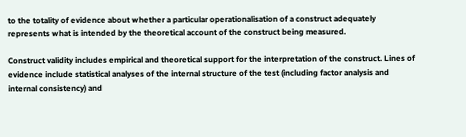to the totality of evidence about whether a particular operationalisation of a construct adequately represents what is intended by the theoretical account of the construct being measured.

Construct validity includes empirical and theoretical support for the interpretation of the construct. Lines of evidence include statistical analyses of the internal structure of the test (including factor analysis and internal consistency) and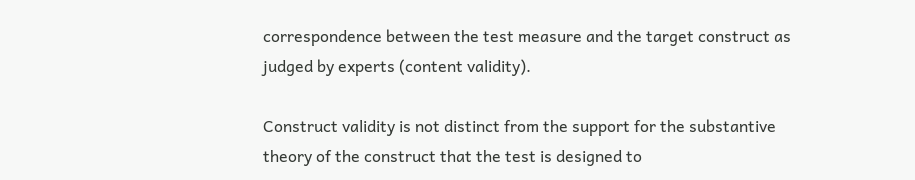correspondence between the test measure and the target construct as judged by experts (content validity).

Construct validity is not distinct from the support for the substantive theory of the construct that the test is designed to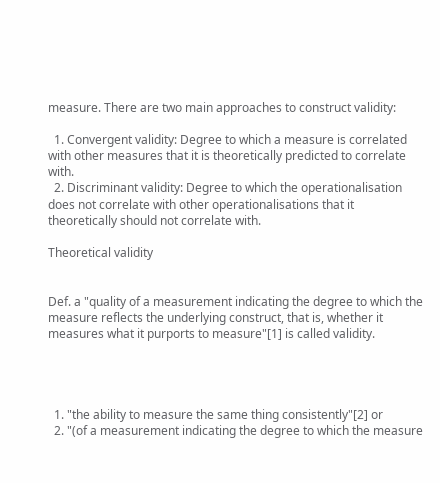measure. There are two main approaches to construct validity:

  1. Convergent validity: Degree to which a measure is correlated with other measures that it is theoretically predicted to correlate with.
  2. Discriminant validity: Degree to which the operationalisation does not correlate with other operationalisations that it theoretically should not correlate with.

Theoretical validity


Def. a "quality of a measurement indicating the degree to which the measure reflects the underlying construct, that is, whether it measures what it purports to measure"[1] is called validity.




  1. "the ability to measure the same thing consistently"[2] or
  2. "(of a measurement indicating the degree to which the measure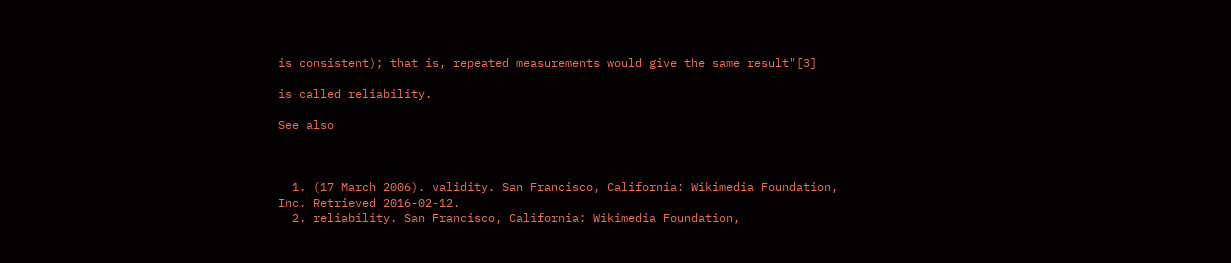is consistent); that is, repeated measurements would give the same result"[3]

is called reliability.

See also



  1. (17 March 2006). validity. San Francisco, California: Wikimedia Foundation, Inc. Retrieved 2016-02-12.
  2. reliability. San Francisco, California: Wikimedia Foundation,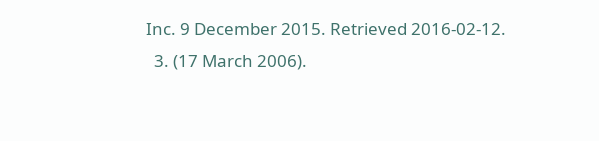Inc. 9 December 2015. Retrieved 2016-02-12.
  3. (17 March 2006).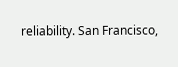reliability. San Francisco,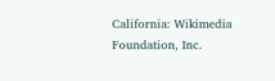California: Wikimedia Foundation, Inc.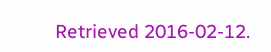Retrieved 2016-02-12.